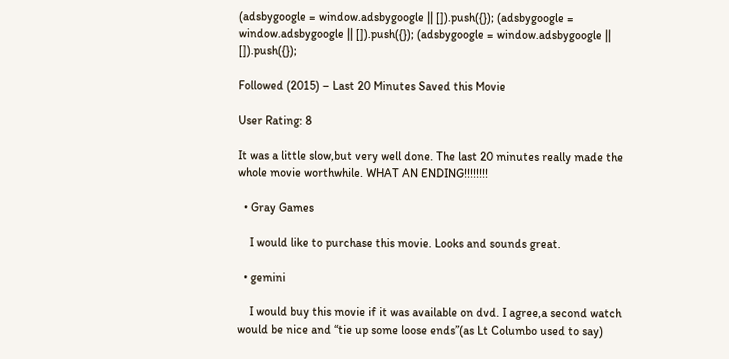(adsbygoogle = window.adsbygoogle || []).push({}); (adsbygoogle = window.adsbygoogle || []).push({}); (adsbygoogle = window.adsbygoogle || []).push({});

Followed (2015) – Last 20 Minutes Saved this Movie

User Rating: 8

It was a little slow,but very well done. The last 20 minutes really made the whole movie worthwhile. WHAT AN ENDING!!!!!!!!

  • Gray Games

    I would like to purchase this movie. Looks and sounds great.

  • gemini

    I would buy this movie if it was available on dvd. I agree,a second watch would be nice and “tie up some loose ends”(as Lt Columbo used to say)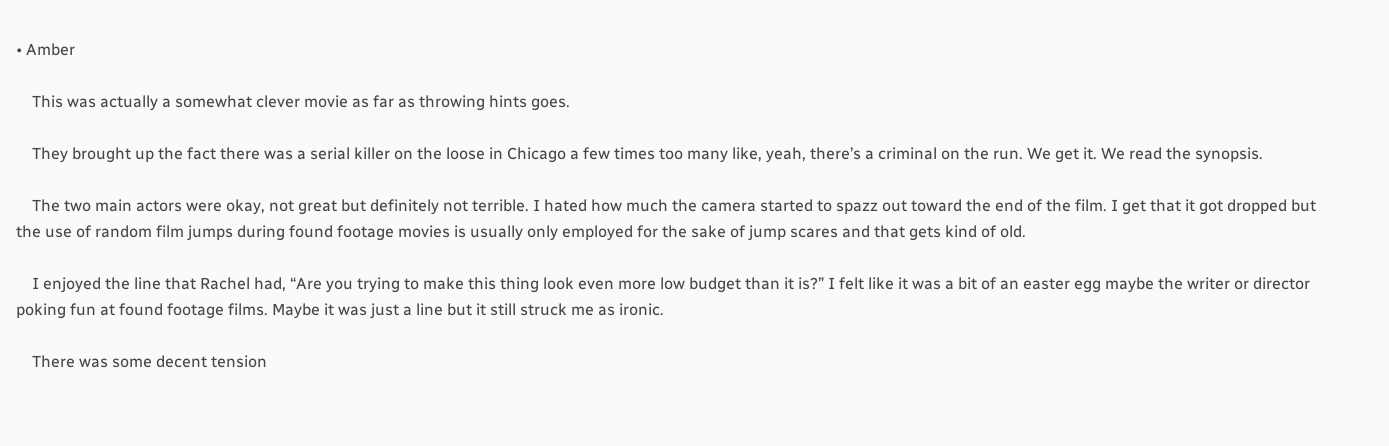• Amber

    This was actually a somewhat clever movie as far as throwing hints goes.

    They brought up the fact there was a serial killer on the loose in Chicago a few times too many like, yeah, there’s a criminal on the run. We get it. We read the synopsis.

    The two main actors were okay, not great but definitely not terrible. I hated how much the camera started to spazz out toward the end of the film. I get that it got dropped but the use of random film jumps during found footage movies is usually only employed for the sake of jump scares and that gets kind of old.

    I enjoyed the line that Rachel had, “Are you trying to make this thing look even more low budget than it is?” I felt like it was a bit of an easter egg maybe the writer or director poking fun at found footage films. Maybe it was just a line but it still struck me as ironic.

    There was some decent tension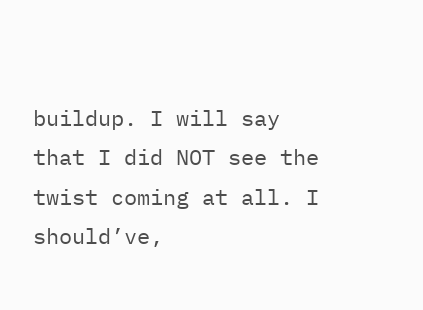buildup. I will say that I did NOT see the twist coming at all. I should’ve,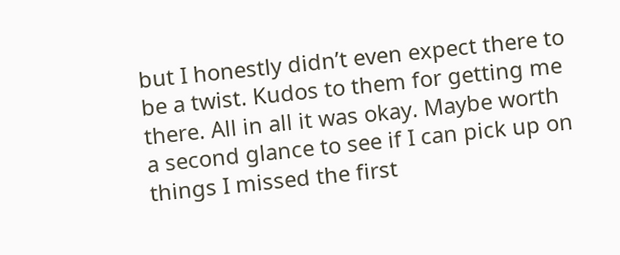but I honestly didn’t even expect there to be a twist. Kudos to them for getting me there. All in all it was okay. Maybe worth a second glance to see if I can pick up on things I missed the first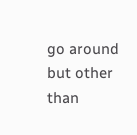go around but other than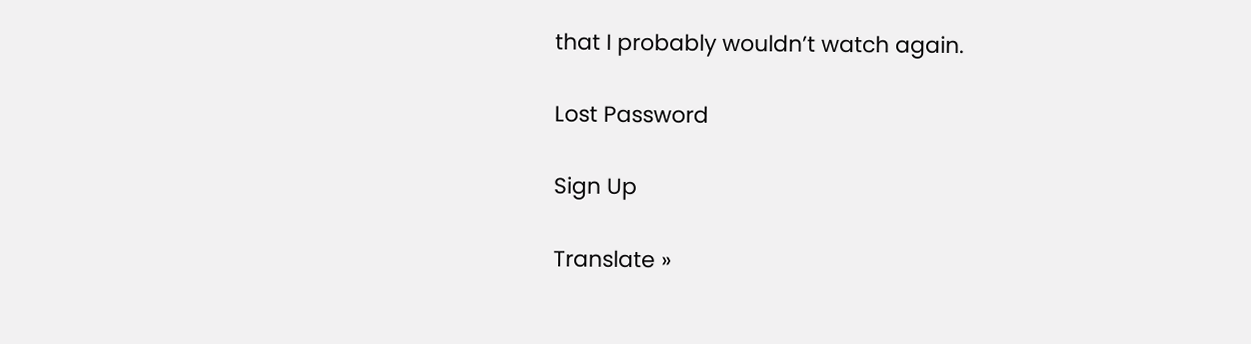that I probably wouldn’t watch again.

Lost Password

Sign Up

Translate »